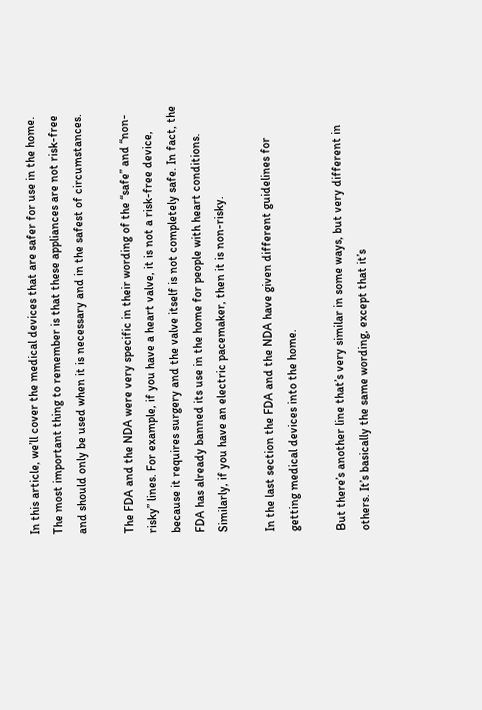In this article, we’ll cover the medical devices that are safer for use in the home. The most important thing to remember is that these appliances are not risk-free and should only be used when it is necessary and in the safest of circumstances.

The FDA and the NDA were very specific in their wording of the “safe” and “non-risky” lines. For example, if you have a heart valve, it is not a risk-free device, because it requires surgery and the valve itself is not completely safe. In fact, the FDA has already banned its use in the home for people with heart conditions. Similarly, if you have an electric pacemaker, then it is non-risky.

In the last section the FDA and the NDA have given different guidelines for getting medical devices into the home.

But there’s another line that’s very similar in some ways, but very different in others. It’s basically the same wording, except that it’s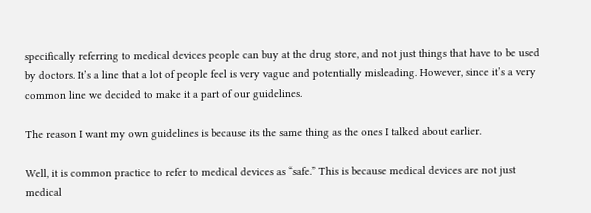specifically referring to medical devices people can buy at the drug store, and not just things that have to be used by doctors. It’s a line that a lot of people feel is very vague and potentially misleading. However, since it’s a very common line we decided to make it a part of our guidelines.

The reason I want my own guidelines is because its the same thing as the ones I talked about earlier.

Well, it is common practice to refer to medical devices as “safe.” This is because medical devices are not just medical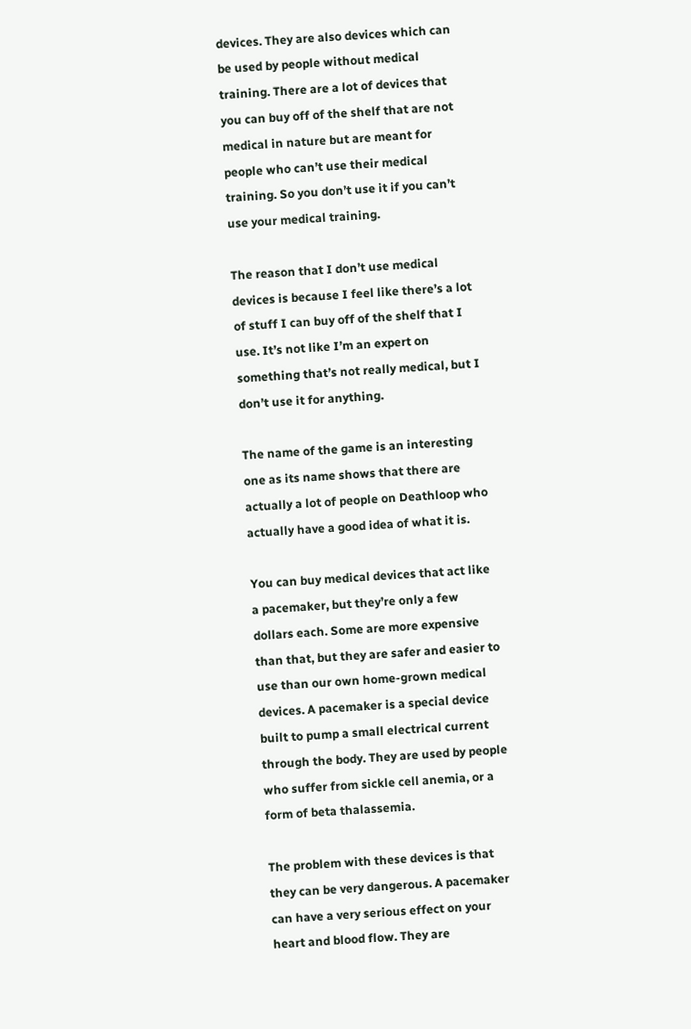devices. They are also devices which can be used by people without medical training. There are a lot of devices that you can buy off of the shelf that are not medical in nature but are meant for people who can’t use their medical training. So you don’t use it if you can’t use your medical training.

The reason that I don’t use medical devices is because I feel like there’s a lot of stuff I can buy off of the shelf that I use. It’s not like I’m an expert on something that’s not really medical, but I don’t use it for anything.

The name of the game is an interesting one as its name shows that there are actually a lot of people on Deathloop who actually have a good idea of what it is.

You can buy medical devices that act like a pacemaker, but they’re only a few dollars each. Some are more expensive than that, but they are safer and easier to use than our own home-grown medical devices. A pacemaker is a special device built to pump a small electrical current through the body. They are used by people who suffer from sickle cell anemia, or a form of beta thalassemia.

The problem with these devices is that they can be very dangerous. A pacemaker can have a very serious effect on your heart and blood flow. They are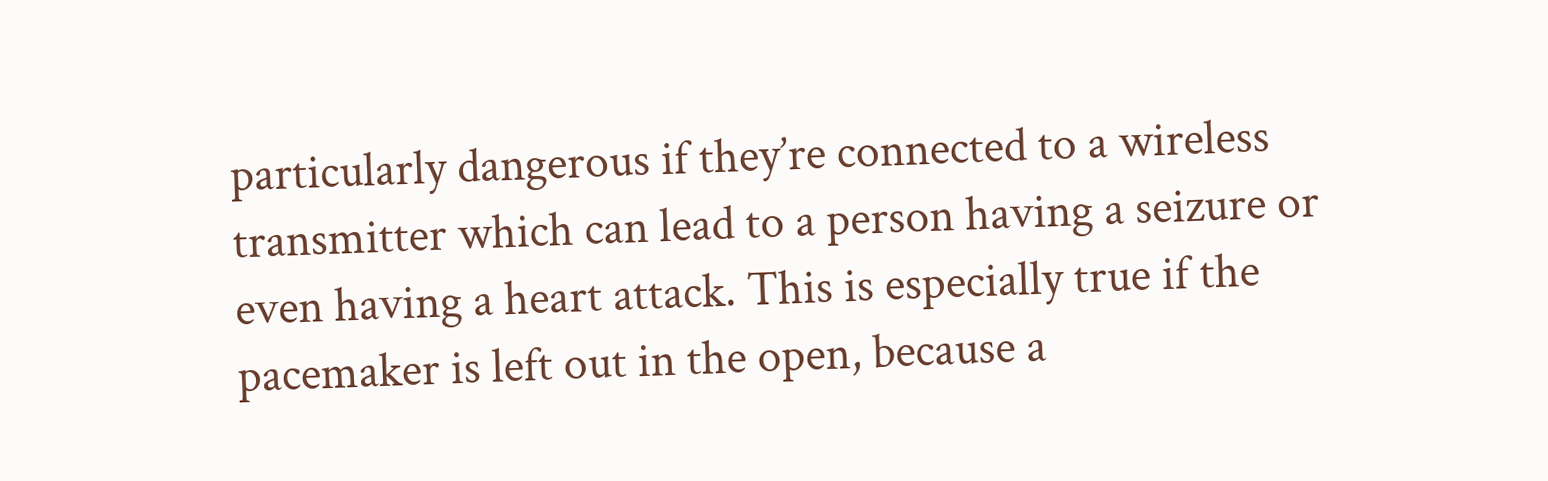particularly dangerous if they’re connected to a wireless transmitter which can lead to a person having a seizure or even having a heart attack. This is especially true if the pacemaker is left out in the open, because a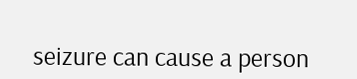seizure can cause a person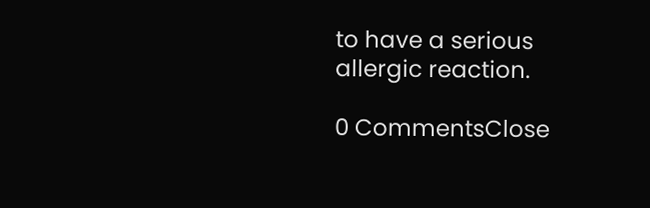to have a serious allergic reaction.

0 CommentsClose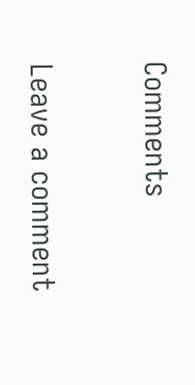Comments

Leave a comment